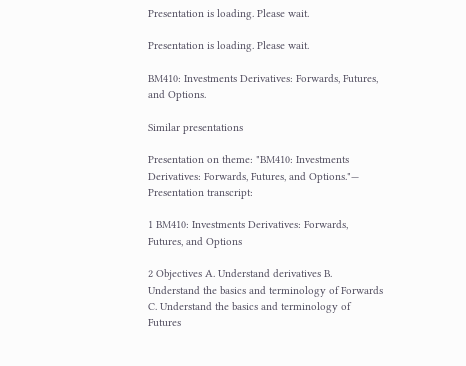Presentation is loading. Please wait.

Presentation is loading. Please wait.

BM410: Investments Derivatives: Forwards, Futures, and Options.

Similar presentations

Presentation on theme: "BM410: Investments Derivatives: Forwards, Futures, and Options."— Presentation transcript:

1 BM410: Investments Derivatives: Forwards, Futures, and Options

2 Objectives A. Understand derivatives B. Understand the basics and terminology of Forwards C. Understand the basics and terminology of Futures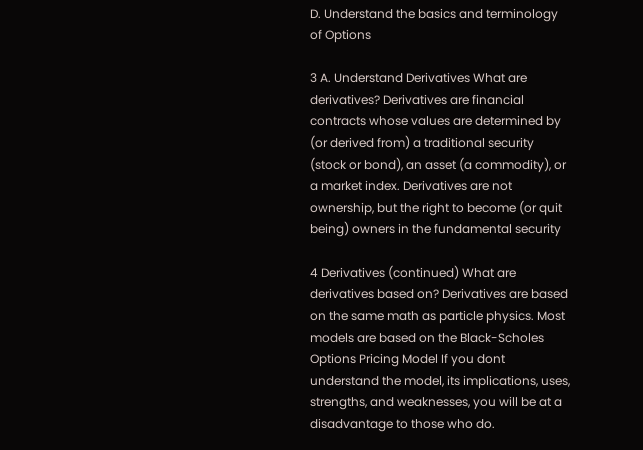D. Understand the basics and terminology of Options

3 A. Understand Derivatives What are derivatives? Derivatives are financial contracts whose values are determined by (or derived from) a traditional security (stock or bond), an asset (a commodity), or a market index. Derivatives are not ownership, but the right to become (or quit being) owners in the fundamental security

4 Derivatives (continued) What are derivatives based on? Derivatives are based on the same math as particle physics. Most models are based on the Black-Scholes Options Pricing Model If you dont understand the model, its implications, uses, strengths, and weaknesses, you will be at a disadvantage to those who do.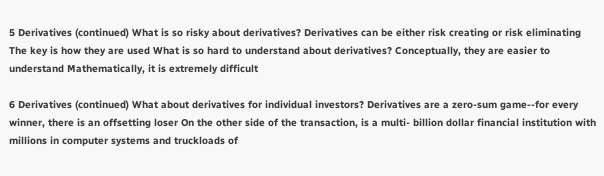5 Derivatives (continued) What is so risky about derivatives? Derivatives can be either risk creating or risk eliminating The key is how they are used What is so hard to understand about derivatives? Conceptually, they are easier to understand Mathematically, it is extremely difficult

6 Derivatives (continued) What about derivatives for individual investors? Derivatives are a zero-sum game--for every winner, there is an offsetting loser On the other side of the transaction, is a multi- billion dollar financial institution with millions in computer systems and truckloads of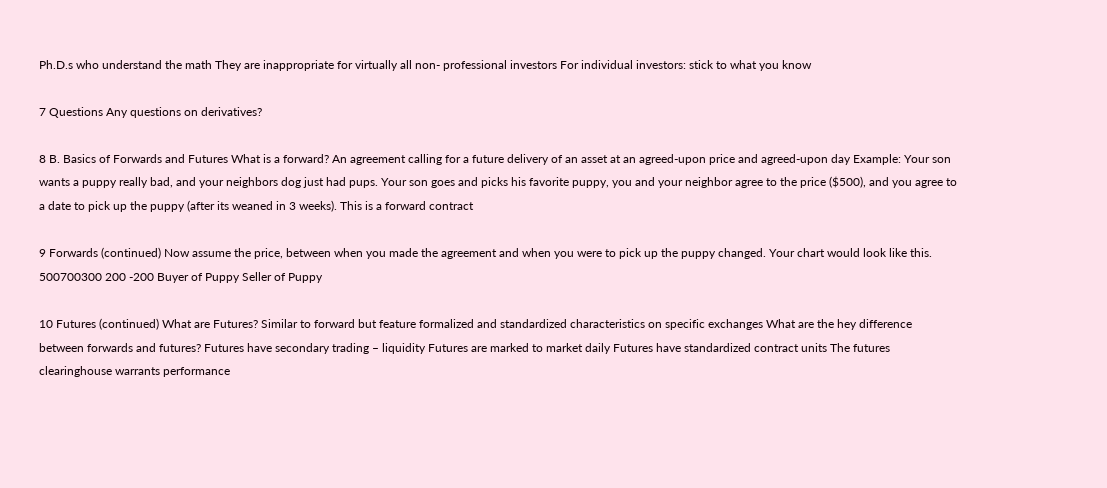Ph.D.s who understand the math They are inappropriate for virtually all non- professional investors For individual investors: stick to what you know

7 Questions Any questions on derivatives?

8 B. Basics of Forwards and Futures What is a forward? An agreement calling for a future delivery of an asset at an agreed-upon price and agreed-upon day Example: Your son wants a puppy really bad, and your neighbors dog just had pups. Your son goes and picks his favorite puppy, you and your neighbor agree to the price ($500), and you agree to a date to pick up the puppy (after its weaned in 3 weeks). This is a forward contract

9 Forwards (continued) Now assume the price, between when you made the agreement and when you were to pick up the puppy changed. Your chart would look like this. 500700300 200 -200 Buyer of Puppy Seller of Puppy

10 Futures (continued) What are Futures? Similar to forward but feature formalized and standardized characteristics on specific exchanges What are the hey difference between forwards and futures? Futures have secondary trading – liquidity Futures are marked to market daily Futures have standardized contract units The futures clearinghouse warrants performance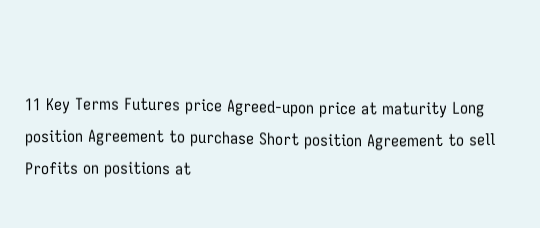11 Key Terms Futures price Agreed-upon price at maturity Long position Agreement to purchase Short position Agreement to sell Profits on positions at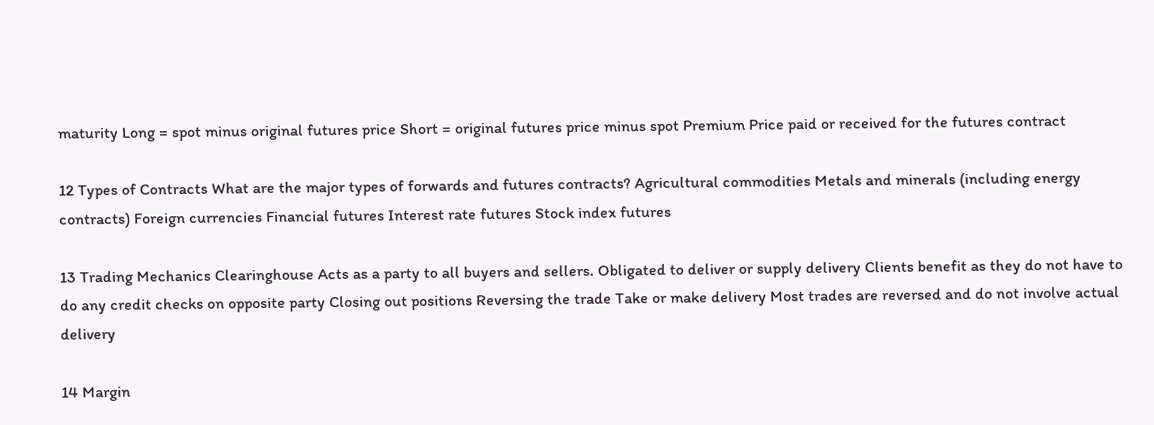maturity Long = spot minus original futures price Short = original futures price minus spot Premium Price paid or received for the futures contract

12 Types of Contracts What are the major types of forwards and futures contracts? Agricultural commodities Metals and minerals (including energy contracts) Foreign currencies Financial futures Interest rate futures Stock index futures

13 Trading Mechanics Clearinghouse Acts as a party to all buyers and sellers. Obligated to deliver or supply delivery Clients benefit as they do not have to do any credit checks on opposite party Closing out positions Reversing the trade Take or make delivery Most trades are reversed and do not involve actual delivery

14 Margin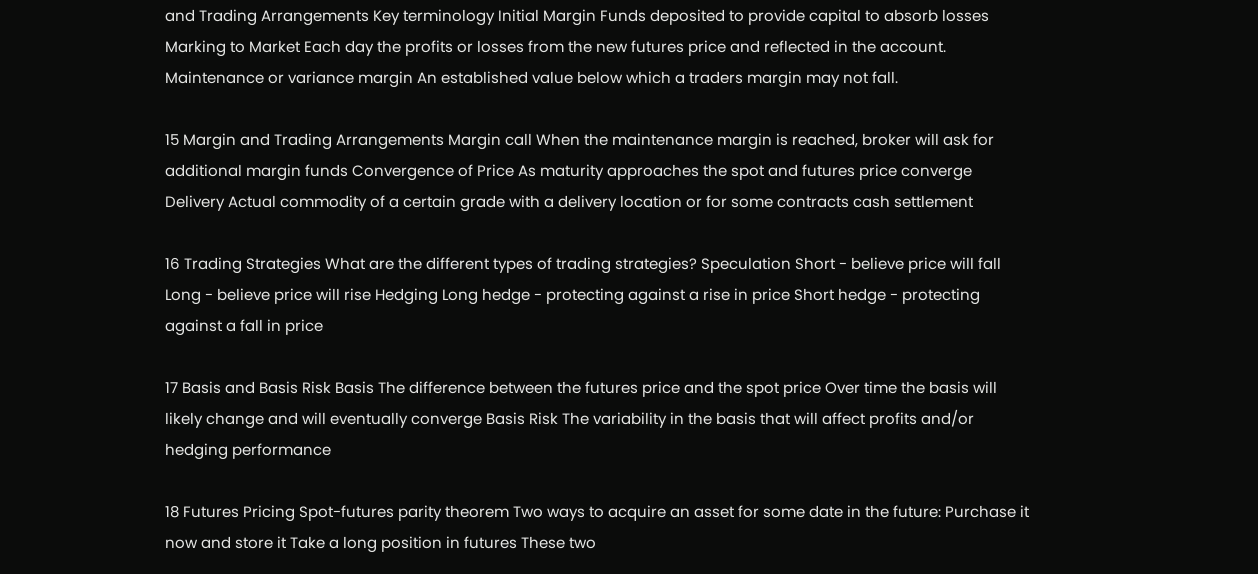and Trading Arrangements Key terminology Initial Margin Funds deposited to provide capital to absorb losses Marking to Market Each day the profits or losses from the new futures price and reflected in the account. Maintenance or variance margin An established value below which a traders margin may not fall.

15 Margin and Trading Arrangements Margin call When the maintenance margin is reached, broker will ask for additional margin funds Convergence of Price As maturity approaches the spot and futures price converge Delivery Actual commodity of a certain grade with a delivery location or for some contracts cash settlement

16 Trading Strategies What are the different types of trading strategies? Speculation Short - believe price will fall Long - believe price will rise Hedging Long hedge - protecting against a rise in price Short hedge - protecting against a fall in price

17 Basis and Basis Risk Basis The difference between the futures price and the spot price Over time the basis will likely change and will eventually converge Basis Risk The variability in the basis that will affect profits and/or hedging performance

18 Futures Pricing Spot-futures parity theorem Two ways to acquire an asset for some date in the future: Purchase it now and store it Take a long position in futures These two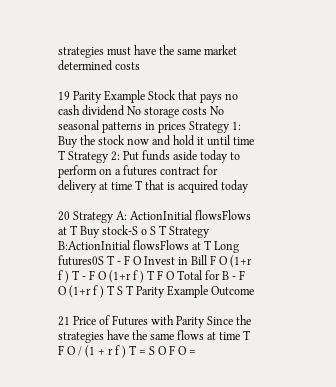strategies must have the same market determined costs

19 Parity Example Stock that pays no cash dividend No storage costs No seasonal patterns in prices Strategy 1: Buy the stock now and hold it until time T Strategy 2: Put funds aside today to perform on a futures contract for delivery at time T that is acquired today

20 Strategy A: ActionInitial flowsFlows at T Buy stock-S o S T Strategy B:ActionInitial flowsFlows at T Long futures0S T - F O Invest in Bill F O (1+r f ) T - F O (1+r f ) T F O Total for B - F O (1+r f ) T S T Parity Example Outcome

21 Price of Futures with Parity Since the strategies have the same flows at time T F O / (1 + r f ) T = S O F O =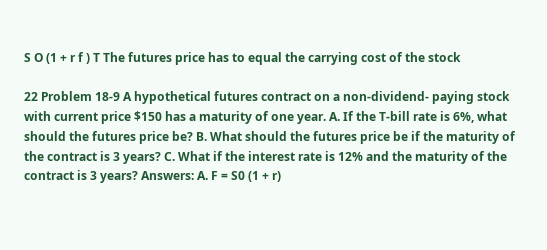S O (1 + r f ) T The futures price has to equal the carrying cost of the stock

22 Problem 18-9 A hypothetical futures contract on a non-dividend- paying stock with current price $150 has a maturity of one year. A. If the T-bill rate is 6%, what should the futures price be? B. What should the futures price be if the maturity of the contract is 3 years? C. What if the interest rate is 12% and the maturity of the contract is 3 years? Answers: A. F = S0 (1 + r)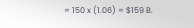= 150 x (1.06) = $159 B.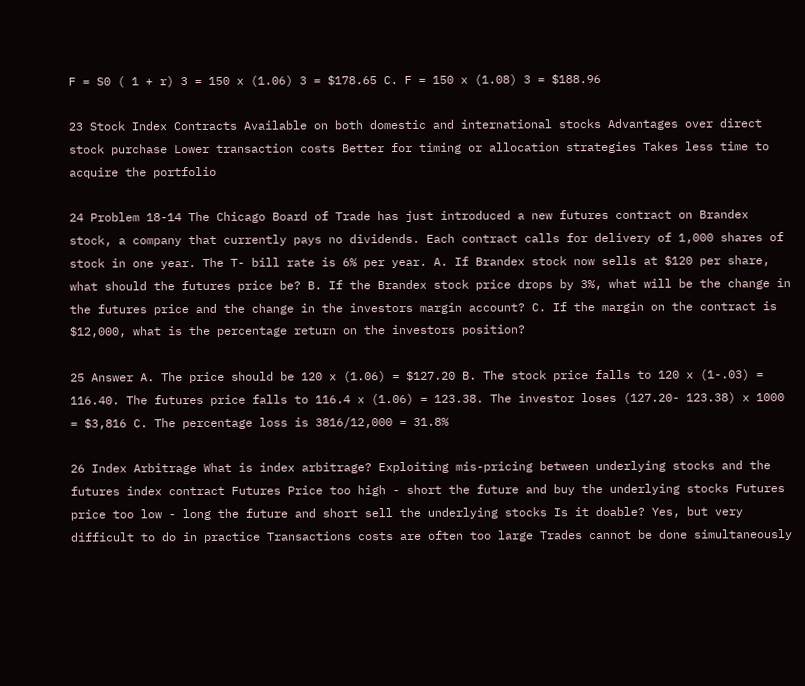F = S0 ( 1 + r) 3 = 150 x (1.06) 3 = $178.65 C. F = 150 x (1.08) 3 = $188.96

23 Stock Index Contracts Available on both domestic and international stocks Advantages over direct stock purchase Lower transaction costs Better for timing or allocation strategies Takes less time to acquire the portfolio

24 Problem 18-14 The Chicago Board of Trade has just introduced a new futures contract on Brandex stock, a company that currently pays no dividends. Each contract calls for delivery of 1,000 shares of stock in one year. The T- bill rate is 6% per year. A. If Brandex stock now sells at $120 per share, what should the futures price be? B. If the Brandex stock price drops by 3%, what will be the change in the futures price and the change in the investors margin account? C. If the margin on the contract is $12,000, what is the percentage return on the investors position?

25 Answer A. The price should be 120 x (1.06) = $127.20 B. The stock price falls to 120 x (1-.03) = 116.40. The futures price falls to 116.4 x (1.06) = 123.38. The investor loses (127.20- 123.38) x 1000 = $3,816 C. The percentage loss is 3816/12,000 = 31.8%

26 Index Arbitrage What is index arbitrage? Exploiting mis-pricing between underlying stocks and the futures index contract Futures Price too high - short the future and buy the underlying stocks Futures price too low - long the future and short sell the underlying stocks Is it doable? Yes, but very difficult to do in practice Transactions costs are often too large Trades cannot be done simultaneously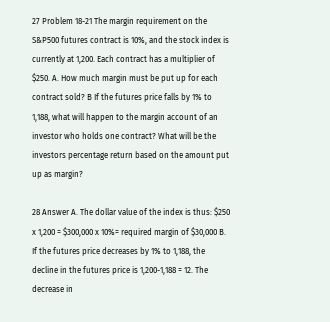27 Problem 18-21 The margin requirement on the S&P500 futures contract is 10%, and the stock index is currently at 1,200. Each contract has a multiplier of $250. A. How much margin must be put up for each contract sold? B If the futures price falls by 1% to 1,188, what will happen to the margin account of an investor who holds one contract? What will be the investors percentage return based on the amount put up as margin?

28 Answer A. The dollar value of the index is thus: $250 x 1,200 = $300,000 x 10%= required margin of $30,000 B. If the futures price decreases by 1% to 1,188, the decline in the futures price is 1,200-1,188 = 12. The decrease in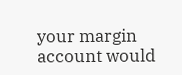your margin account would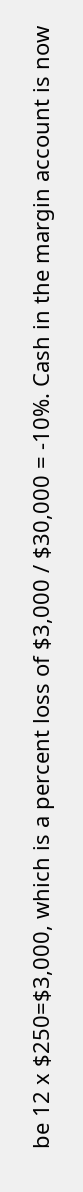be 12 x $250=$3,000, which is a percent loss of $3,000 / $30,000 = -10%. Cash in the margin account is now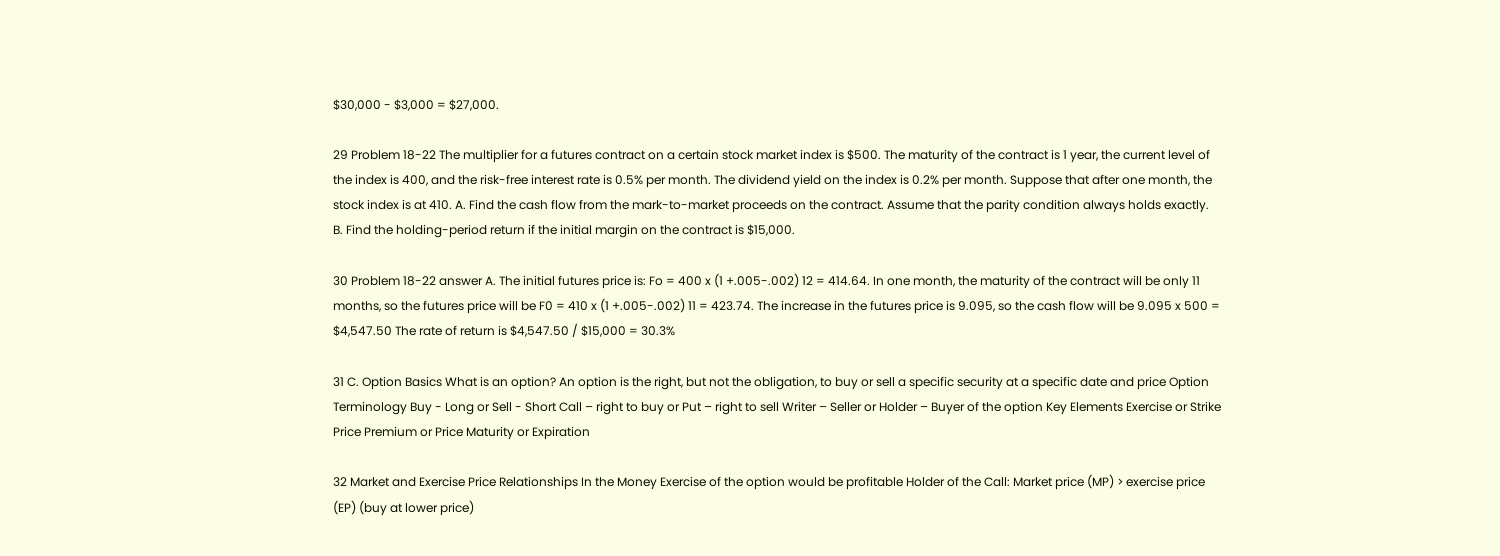$30,000 - $3,000 = $27,000.

29 Problem 18-22 The multiplier for a futures contract on a certain stock market index is $500. The maturity of the contract is 1 year, the current level of the index is 400, and the risk-free interest rate is 0.5% per month. The dividend yield on the index is 0.2% per month. Suppose that after one month, the stock index is at 410. A. Find the cash flow from the mark-to-market proceeds on the contract. Assume that the parity condition always holds exactly. B. Find the holding-period return if the initial margin on the contract is $15,000.

30 Problem 18-22 answer A. The initial futures price is: Fo = 400 x (1 +.005-.002) 12 = 414.64. In one month, the maturity of the contract will be only 11 months, so the futures price will be F0 = 410 x (1 +.005-.002) 11 = 423.74. The increase in the futures price is 9.095, so the cash flow will be 9.095 x 500 = $4,547.50 The rate of return is $4,547.50 / $15,000 = 30.3%

31 C. Option Basics What is an option? An option is the right, but not the obligation, to buy or sell a specific security at a specific date and price Option Terminology Buy - Long or Sell - Short Call – right to buy or Put – right to sell Writer – Seller or Holder – Buyer of the option Key Elements Exercise or Strike Price Premium or Price Maturity or Expiration

32 Market and Exercise Price Relationships In the Money Exercise of the option would be profitable Holder of the Call: Market price (MP) > exercise price (EP) (buy at lower price)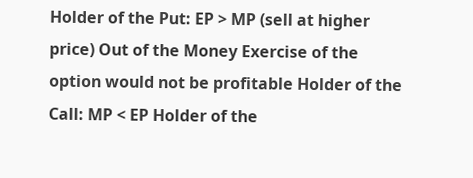Holder of the Put: EP > MP (sell at higher price) Out of the Money Exercise of the option would not be profitable Holder of the Call: MP < EP Holder of the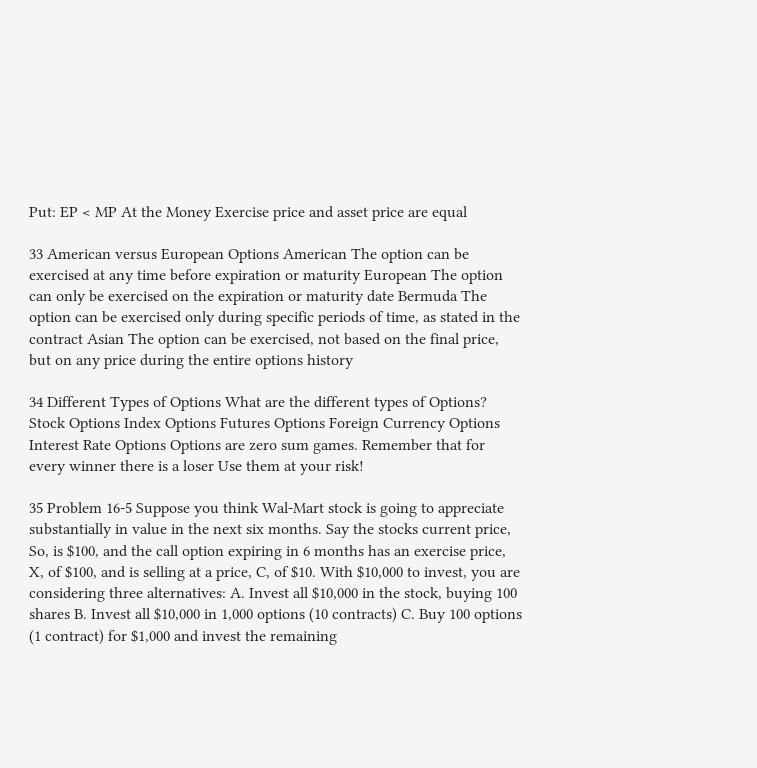Put: EP < MP At the Money Exercise price and asset price are equal

33 American versus European Options American The option can be exercised at any time before expiration or maturity European The option can only be exercised on the expiration or maturity date Bermuda The option can be exercised only during specific periods of time, as stated in the contract Asian The option can be exercised, not based on the final price, but on any price during the entire options history

34 Different Types of Options What are the different types of Options? Stock Options Index Options Futures Options Foreign Currency Options Interest Rate Options Options are zero sum games. Remember that for every winner there is a loser Use them at your risk!

35 Problem 16-5 Suppose you think Wal-Mart stock is going to appreciate substantially in value in the next six months. Say the stocks current price, So, is $100, and the call option expiring in 6 months has an exercise price, X, of $100, and is selling at a price, C, of $10. With $10,000 to invest, you are considering three alternatives: A. Invest all $10,000 in the stock, buying 100 shares B. Invest all $10,000 in 1,000 options (10 contracts) C. Buy 100 options (1 contract) for $1,000 and invest the remaining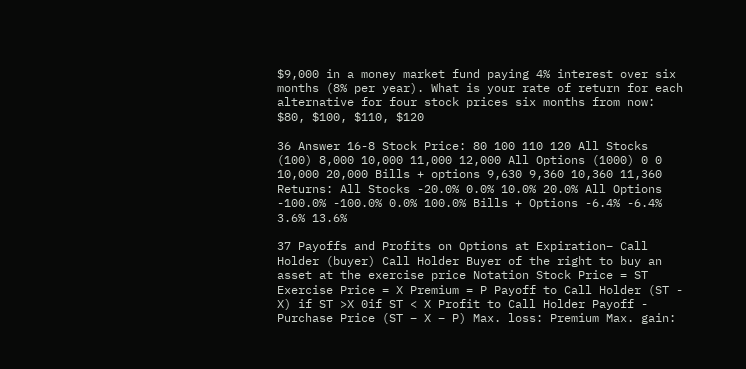$9,000 in a money market fund paying 4% interest over six months (8% per year). What is your rate of return for each alternative for four stock prices six months from now: $80, $100, $110, $120

36 Answer 16-8 Stock Price: 80 100 110 120 All Stocks (100) 8,000 10,000 11,000 12,000 All Options (1000) 0 0 10,000 20,000 Bills + options 9,630 9,360 10,360 11,360 Returns: All Stocks -20.0% 0.0% 10.0% 20.0% All Options -100.0% -100.0% 0.0% 100.0% Bills + Options -6.4% -6.4% 3.6% 13.6%

37 Payoffs and Profits on Options at Expiration– Call Holder (buyer) Call Holder Buyer of the right to buy an asset at the exercise price Notation Stock Price = ST Exercise Price = X Premium = P Payoff to Call Holder (ST - X) if ST >X 0if ST < X Profit to Call Holder Payoff - Purchase Price (ST – X – P) Max. loss: Premium Max. gain: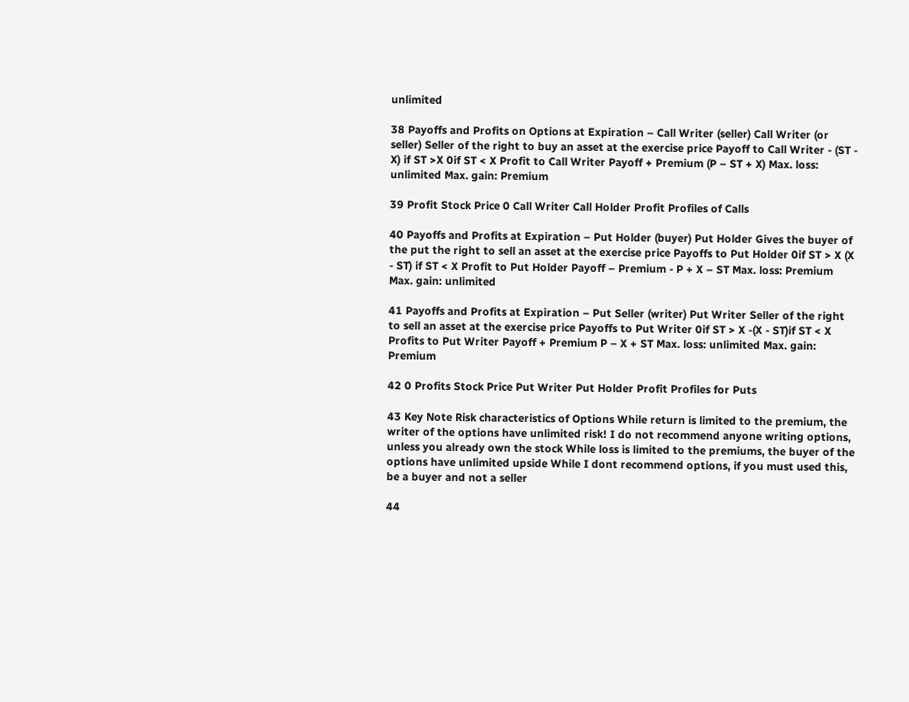unlimited

38 Payoffs and Profits on Options at Expiration – Call Writer (seller) Call Writer (or seller) Seller of the right to buy an asset at the exercise price Payoff to Call Writer - (ST - X) if ST >X 0if ST < X Profit to Call Writer Payoff + Premium (P – ST + X) Max. loss: unlimited Max. gain: Premium

39 Profit Stock Price 0 Call Writer Call Holder Profit Profiles of Calls

40 Payoffs and Profits at Expiration – Put Holder (buyer) Put Holder Gives the buyer of the put the right to sell an asset at the exercise price Payoffs to Put Holder 0if ST > X (X - ST) if ST < X Profit to Put Holder Payoff – Premium - P + X – ST Max. loss: Premium Max. gain: unlimited

41 Payoffs and Profits at Expiration – Put Seller (writer) Put Writer Seller of the right to sell an asset at the exercise price Payoffs to Put Writer 0if ST > X -(X - ST)if ST < X Profits to Put Writer Payoff + Premium P – X + ST Max. loss: unlimited Max. gain: Premium

42 0 Profits Stock Price Put Writer Put Holder Profit Profiles for Puts

43 Key Note Risk characteristics of Options While return is limited to the premium, the writer of the options have unlimited risk! I do not recommend anyone writing options, unless you already own the stock While loss is limited to the premiums, the buyer of the options have unlimited upside While I dont recommend options, if you must used this, be a buyer and not a seller

44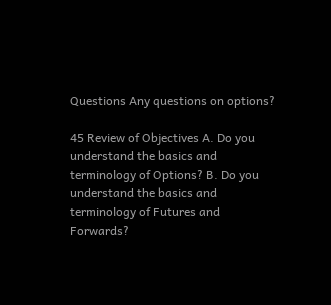Questions Any questions on options?

45 Review of Objectives A. Do you understand the basics and terminology of Options? B. Do you understand the basics and terminology of Futures and Forwards?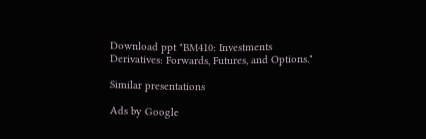Download ppt "BM410: Investments Derivatives: Forwards, Futures, and Options."

Similar presentations

Ads by Google